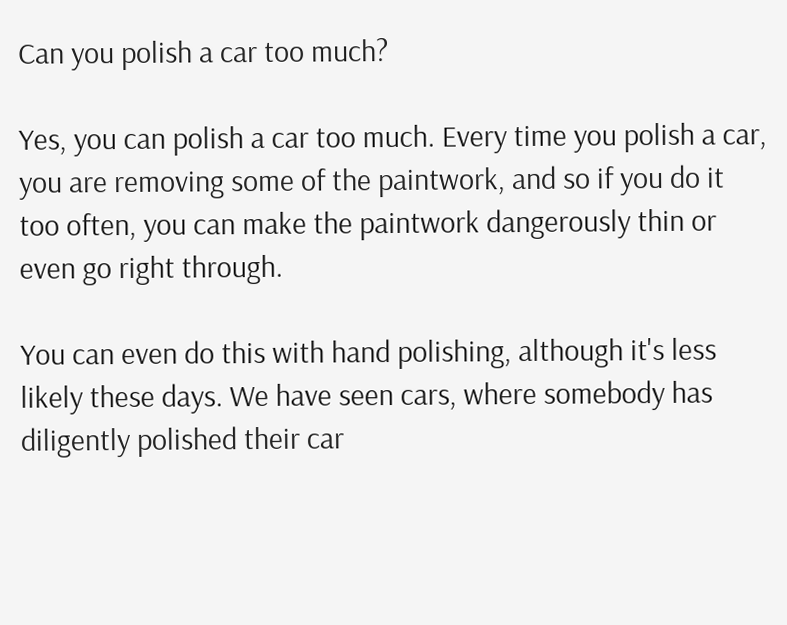Can you polish a car too much?

Yes, you can polish a car too much. Every time you polish a car, you are removing some of the paintwork, and so if you do it too often, you can make the paintwork dangerously thin or even go right through.

You can even do this with hand polishing, although it's less likely these days. We have seen cars, where somebody has diligently polished their car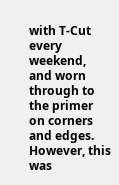with T-Cut every weekend, and worn through to the primer on corners and edges. However, this was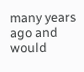many years ago and would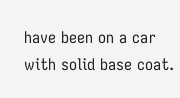have been on a car with solid base coat.